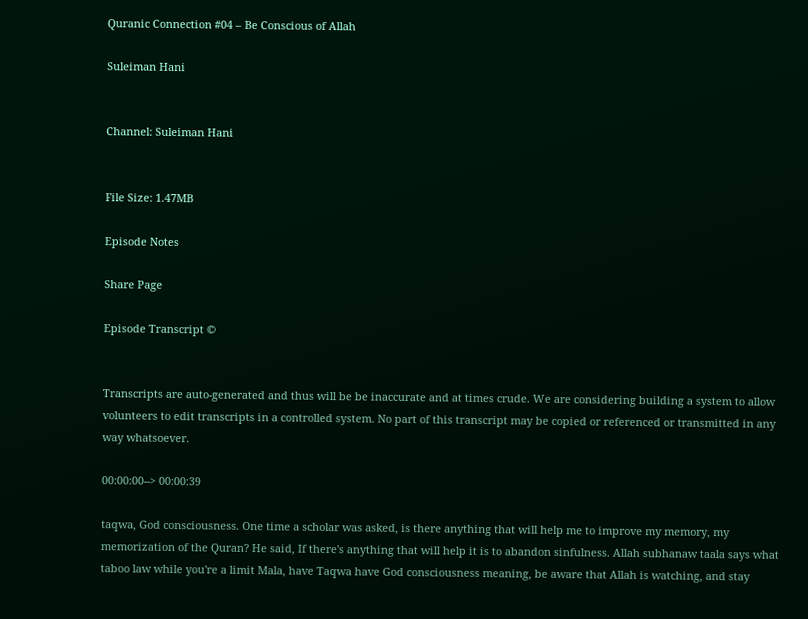Quranic Connection #04 – Be Conscious of Allah

Suleiman Hani


Channel: Suleiman Hani


File Size: 1.47MB

Episode Notes

Share Page

Episode Transcript ©


Transcripts are auto-generated and thus will be be inaccurate and at times crude. We are considering building a system to allow volunteers to edit transcripts in a controlled system. No part of this transcript may be copied or referenced or transmitted in any way whatsoever.

00:00:00--> 00:00:39

taqwa, God consciousness. One time a scholar was asked, is there anything that will help me to improve my memory, my memorization of the Quran? He said, If there's anything that will help it is to abandon sinfulness. Allah subhanaw taala says what taboo law while you're a limit Mala, have Taqwa have God consciousness meaning, be aware that Allah is watching, and stay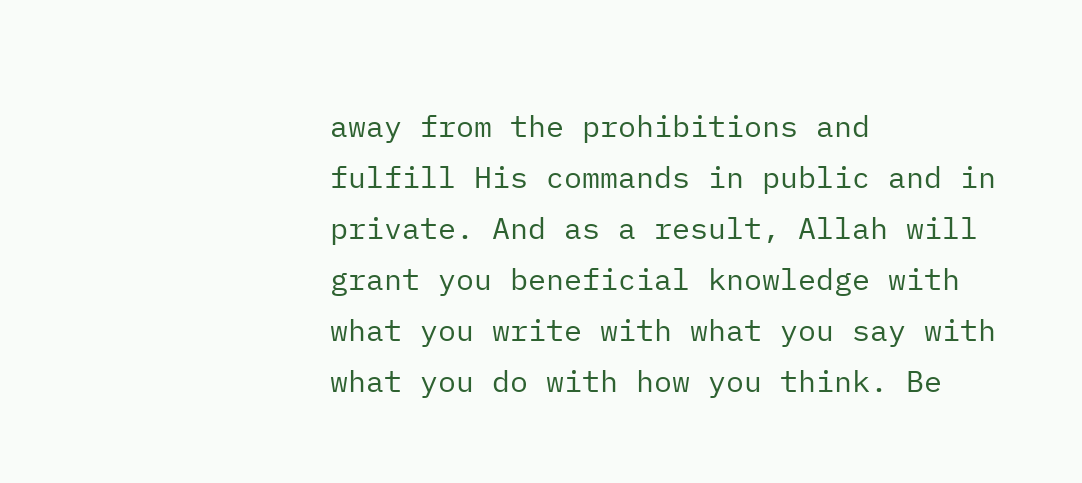away from the prohibitions and fulfill His commands in public and in private. And as a result, Allah will grant you beneficial knowledge with what you write with what you say with what you do with how you think. Be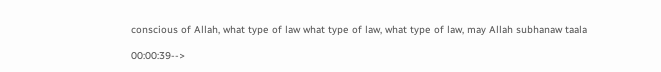conscious of Allah, what type of law what type of law, what type of law, may Allah subhanaw taala

00:00:39-->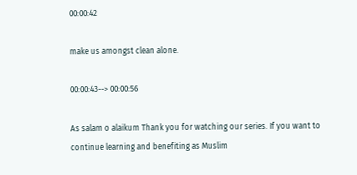00:00:42

make us amongst clean alone.

00:00:43--> 00:00:56

As salam o alaikum Thank you for watching our series. If you want to continue learning and benefiting as Muslim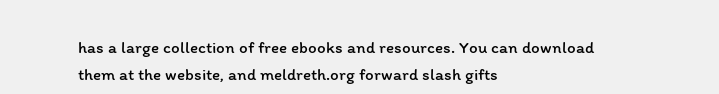has a large collection of free ebooks and resources. You can download them at the website, and meldreth.org forward slash gifts